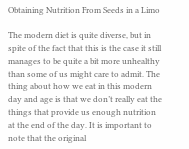Obtaining Nutrition From Seeds in a Limo

The modern diet is quite diverse, but in spite of the fact that this is the case it still manages to be quite a bit more unhealthy than some of us might care to admit. The thing about how we eat in this modern day and age is that we don’t really eat the things that provide us enough nutrition at the end of the day. It is important to note that the original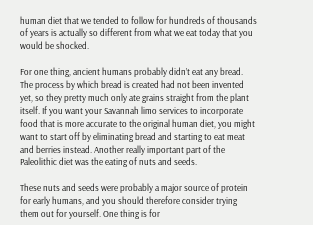human diet that we tended to follow for hundreds of thousands of years is actually so different from what we eat today that you would be shocked.

For one thing, ancient humans probably didn’t eat any bread. The process by which bread is created had not been invented yet, so they pretty much only ate grains straight from the plant itself. If you want your Savannah limo services to incorporate food that is more accurate to the original human diet, you might want to start off by eliminating bread and starting to eat meat and berries instead. Another really important part of the Paleolithic diet was the eating of nuts and seeds.

These nuts and seeds were probably a major source of protein for early humans, and you should therefore consider trying them out for yourself. One thing is for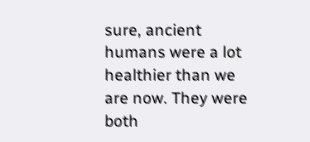sure, ancient humans were a lot healthier than we are now. They were both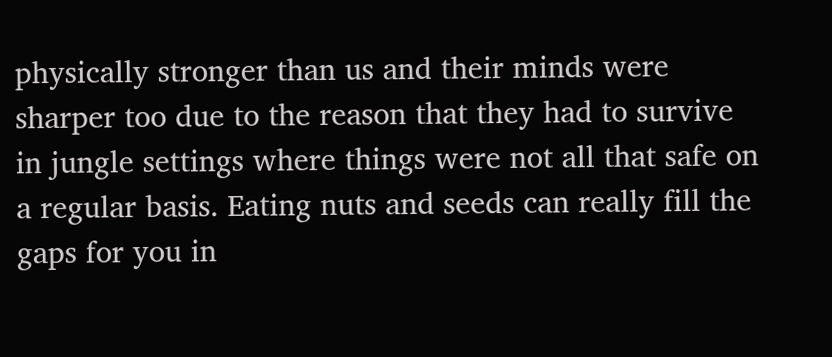physically stronger than us and their minds were sharper too due to the reason that they had to survive in jungle settings where things were not all that safe on a regular basis. Eating nuts and seeds can really fill the gaps for you in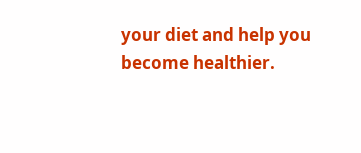your diet and help you become healthier.